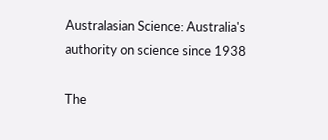Australasian Science: Australia's authority on science since 1938

The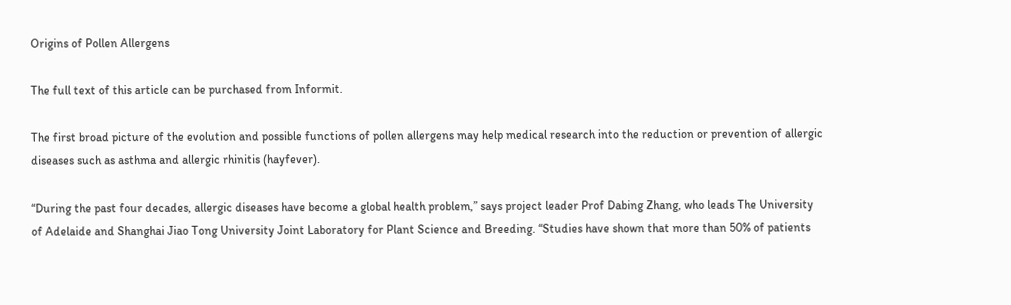Origins of Pollen Allergens

The full text of this article can be purchased from Informit.

The first broad picture of the evolution and possible functions of pollen allergens may help medical research into the reduction or prevention of allergic diseases such as asthma and allergic rhinitis (hayfever).

“During the past four decades, allergic diseases have become a global health problem,” says project leader Prof Dabing Zhang, who leads The University of Adelaide and Shanghai Jiao Tong University Joint Laboratory for Plant Science and Breeding. “Studies have shown that more than 50% of patients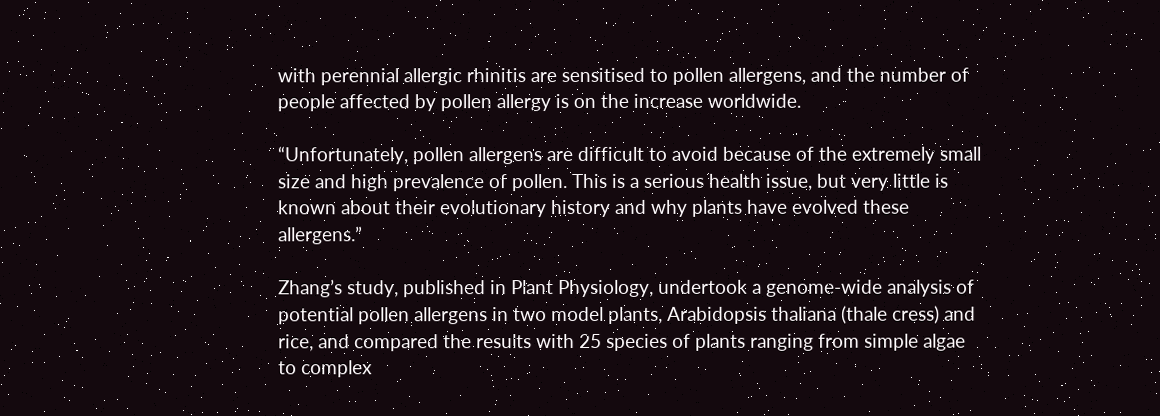with perennial allergic rhinitis are sensitised to pollen allergens, and the number of people affected by pollen allergy is on the increase worldwide.

“Unfortunately, pollen allergens are difficult to avoid because of the extremely small size and high prevalence of pollen. This is a serious health issue, but very little is known about their evolutionary history and why plants have evolved these allergens.”

Zhang’s study, published in Plant Physiology, undertook a genome-wide analysis of potential pollen allergens in two model plants, Arabidopsis thaliana (thale cress) and rice, and compared the results with 25 species of plants ranging from simple algae to complex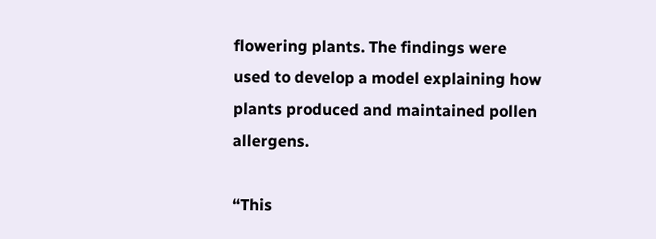flowering plants. The findings were used to develop a model explaining how plants produced and maintained pollen allergens.

“This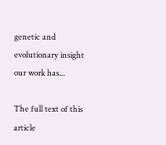genetic and evolutionary insight our work has...

The full text of this article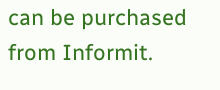can be purchased from Informit.